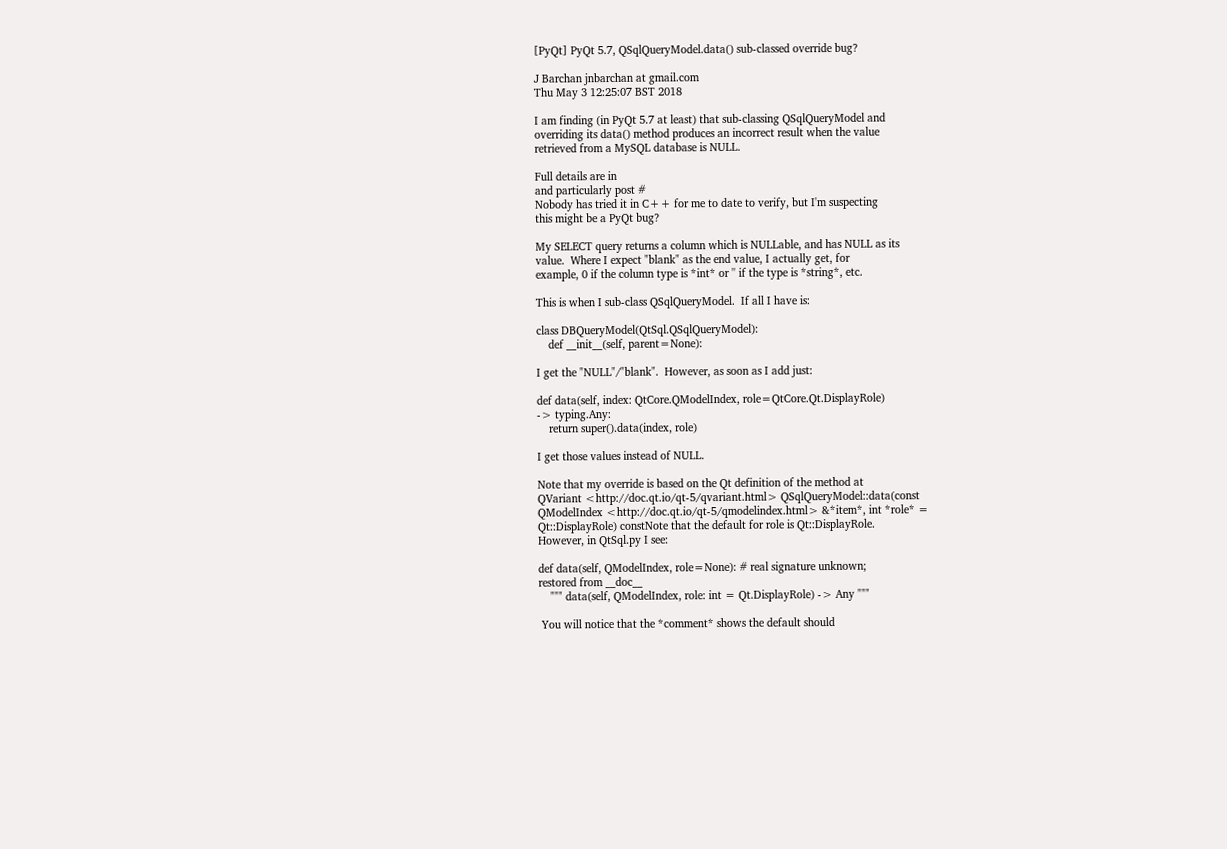[PyQt] PyQt 5.7, QSqlQueryModel.data() sub-classed override bug?

J Barchan jnbarchan at gmail.com
Thu May 3 12:25:07 BST 2018

I am finding (in PyQt 5.7 at least) that sub-classing QSqlQueryModel and
overriding its data() method produces an incorrect result when the value
retrieved from a MySQL database is NULL.

Full details are in
and particularly post #
Nobody has tried it in C++ for me to date to verify, but I'm suspecting
this might be a PyQt bug?

My SELECT query returns a column which is NULLable, and has NULL as its
value.  Where I expect "blank" as the end value, I actually get, for
example, 0 if the column type is *int* or '' if the type is *string*, etc.

This is when I sub-class QSqlQueryModel.  If all I have is:

class DBQueryModel(QtSql.QSqlQueryModel):
    def __init__(self, parent=None):

I get the "NULL"/"blank".  However, as soon as I add just:

def data(self, index: QtCore.QModelIndex, role=QtCore.Qt.DisplayRole)
-> typing.Any:
    return super().data(index, role)

I get those values instead of NULL.

Note that my override is based on the Qt definition of the method at
QVariant <http://doc.qt.io/qt-5/qvariant.html> QSqlQueryModel::data(const
QModelIndex <http://doc.qt.io/qt-5/qmodelindex.html> &*item*, int *role* =
Qt::DisplayRole) constNote that the default for role is Qt::DisplayRole.
However, in QtSql.py I see:

def data(self, QModelIndex, role=None): # real signature unknown;
restored from __doc__
    """ data(self, QModelIndex, role: int = Qt.DisplayRole) -> Any """

 You will notice that the *comment* shows the default should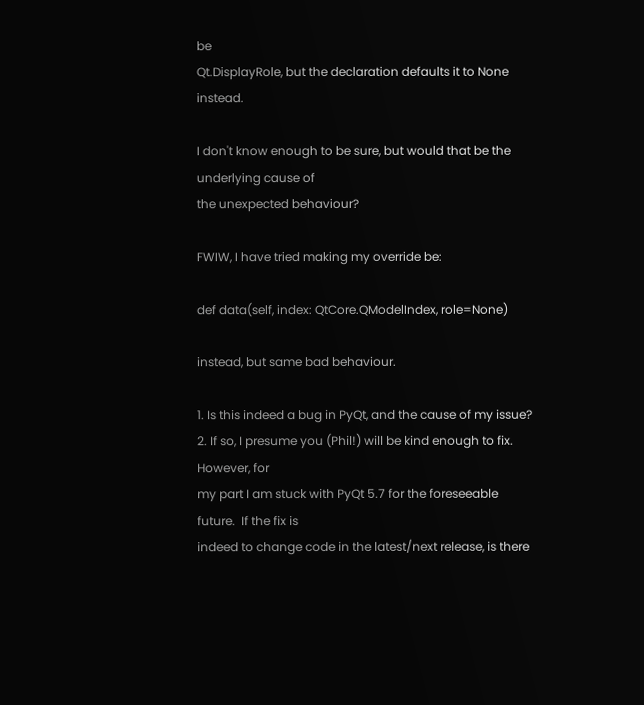be
Qt.DisplayRole, but the declaration defaults it to None instead.

I don't know enough to be sure, but would that be the underlying cause of
the unexpected behaviour?

FWIW, I have tried making my override be:

def data(self, index: QtCore.QModelIndex, role=None)

instead, but same bad behaviour.

1. Is this indeed a bug in PyQt, and the cause of my issue?
2. If so, I presume you (Phil!) will be kind enough to fix.  However, for
my part I am stuck with PyQt 5.7 for the foreseeable future.  If the fix is
indeed to change code in the latest/next release, is there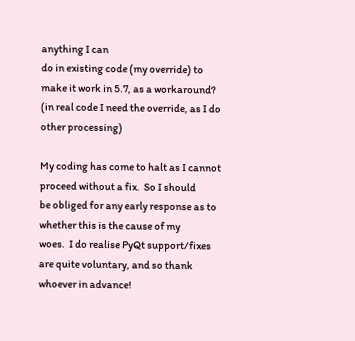anything I can
do in existing code (my override) to make it work in 5.7, as a workaround?
(in real code I need the override, as I do other processing)

My coding has come to halt as I cannot proceed without a fix.  So I should
be obliged for any early response as to whether this is the cause of my
woes.  I do realise PyQt support/fixes are quite voluntary, and so thank
whoever in advance!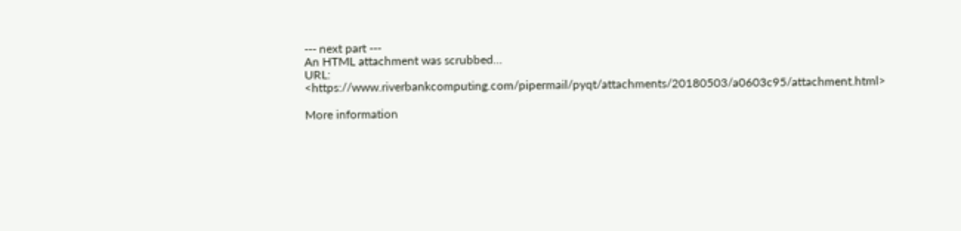--- next part ---
An HTML attachment was scrubbed...
URL: <https://www.riverbankcomputing.com/pipermail/pyqt/attachments/20180503/a0603c95/attachment.html>

More information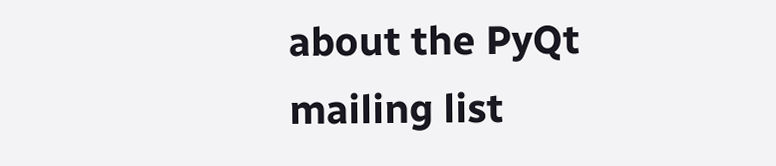about the PyQt mailing list